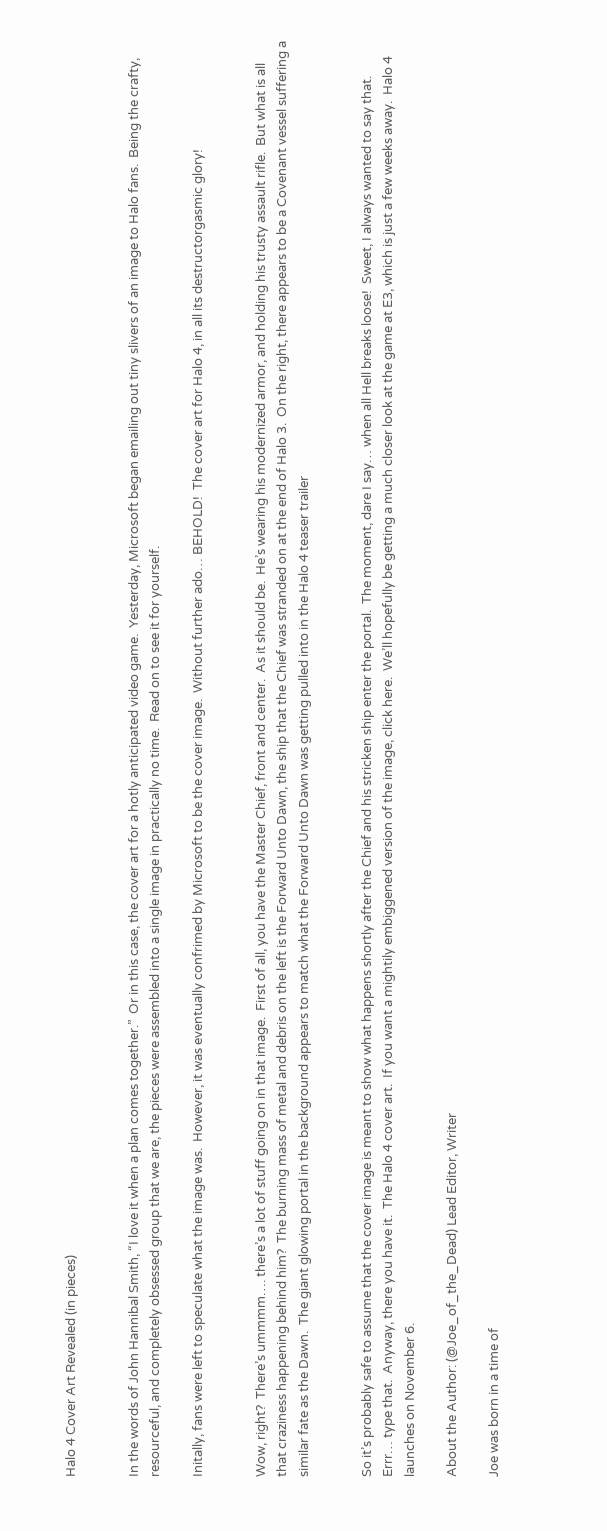Halo 4 Cover Art Revealed (in pieces)


In the words of John Hannibal Smith, “I love it when a plan comes together.”  Or in this case, the cover art for a hotly anticipated video game.  Yesterday, Microsoft began emailing out tiny slivers of an image to Halo fans.  Being the crafty, resourceful, and completely obsessed group that we are, the pieces were assembled into a single image in practically no time.  Read on to see it for yourself.

Initally, fans were left to speculate what the image was.  However, it was eventually confrimed by Microsoft to be the cover image.  Without further ado… BEHOLD!  The cover art for Halo 4, in all its destructorgasmic glory!


Wow, right?  There’s ummmm…. there’s a lot of stuff going on in that image.  First of all, you have the Master Chief, front and center.  As it should be.  He’s wearing his modernized armor, and holding his trusty assault rifle.  But what is all that craziness happening behind him?  The burning mass of metal and debris on the left is the Forward Unto Dawn, the ship that the Chief was stranded on at the end of Halo 3.  On the right, there appears to be a Covenant vessel suffering a similar fate as the Dawn.  The giant glowing portal in the background appears to match what the Forward Unto Dawn was getting pulled into in the Halo 4 teaser trailer


So it’s probably safe to assume that the cover image is meant to show what happens shortly after the Chief and his stricken ship enter the portal.  The moment, dare I say… when all Hell breaks loose!  Sweet, I always wanted to say that.  Errr… type that.  Anyway, there you have it.  The Halo 4 cover art.  If you want a mightily embiggened version of the image, click here.  We’ll hopefully be getting a much closer look at the game at E3, which is just a few weeks away.  Halo 4 launches on November 6.

About the Author: (@Joe_of_the_Dead) Lead Editor, Writer

Joe was born in a time of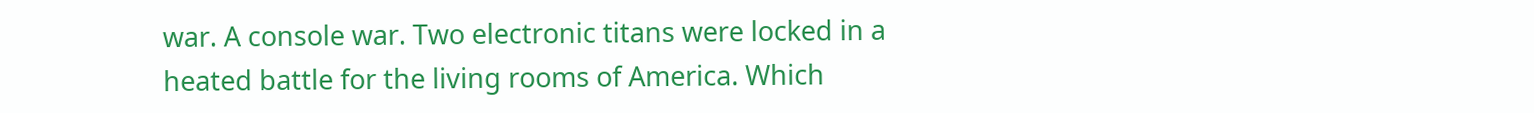war. A console war. Two electronic titans were locked in a heated battle for the living rooms of America. Which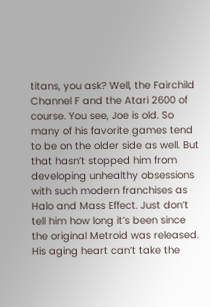titans, you ask? Well, the Fairchild Channel F and the Atari 2600 of course. You see, Joe is old. So many of his favorite games tend to be on the older side as well. But that hasn’t stopped him from developing unhealthy obsessions with such modern franchises as Halo and Mass Effect. Just don’t tell him how long it’s been since the original Metroid was released. His aging heart can’t take the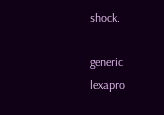shock.

generic lexapro